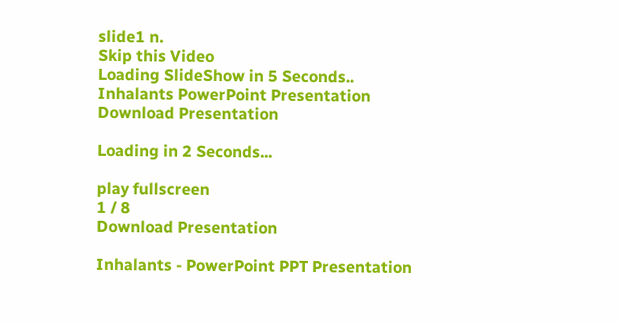slide1 n.
Skip this Video
Loading SlideShow in 5 Seconds..
Inhalants PowerPoint Presentation
Download Presentation

Loading in 2 Seconds...

play fullscreen
1 / 8
Download Presentation

Inhalants - PowerPoint PPT Presentation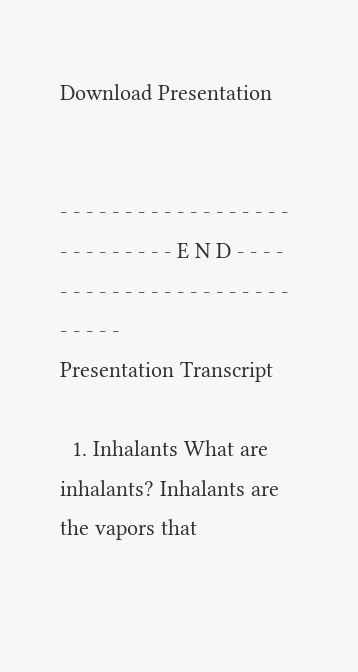Download Presentation


- - - - - - - - - - - - - - - - - - - - - - - - - - - E N D - - - - - - - - - - - - - - - - - - - - - - - - - - -
Presentation Transcript

  1. Inhalants What are inhalants? Inhalants are the vapors that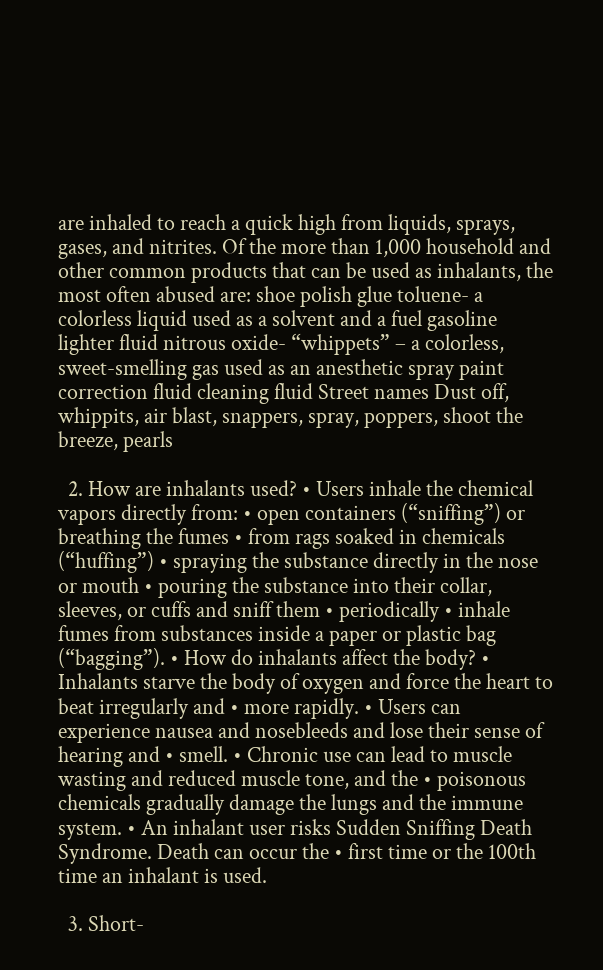are inhaled to reach a quick high from liquids, sprays, gases, and nitrites. Of the more than 1,000 household and other common products that can be used as inhalants, the most often abused are: shoe polish glue toluene- a colorless liquid used as a solvent and a fuel gasoline lighter fluid nitrous oxide- “whippets” – a colorless, sweet-smelling gas used as an anesthetic spray paint correction fluid cleaning fluid Street names Dust off, whippits, air blast, snappers, spray, poppers, shoot the breeze, pearls

  2. How are inhalants used? • Users inhale the chemical vapors directly from: • open containers (“sniffing”) or breathing the fumes • from rags soaked in chemicals (“huffing”) • spraying the substance directly in the nose or mouth • pouring the substance into their collar, sleeves, or cuffs and sniff them • periodically • inhale fumes from substances inside a paper or plastic bag (“bagging”). • How do inhalants affect the body? • Inhalants starve the body of oxygen and force the heart to beat irregularly and • more rapidly. • Users can experience nausea and nosebleeds and lose their sense of hearing and • smell. • Chronic use can lead to muscle wasting and reduced muscle tone, and the • poisonous chemicals gradually damage the lungs and the immune system. • An inhalant user risks Sudden Sniffing Death Syndrome. Death can occur the • first time or the 100th time an inhalant is used.

  3. Short-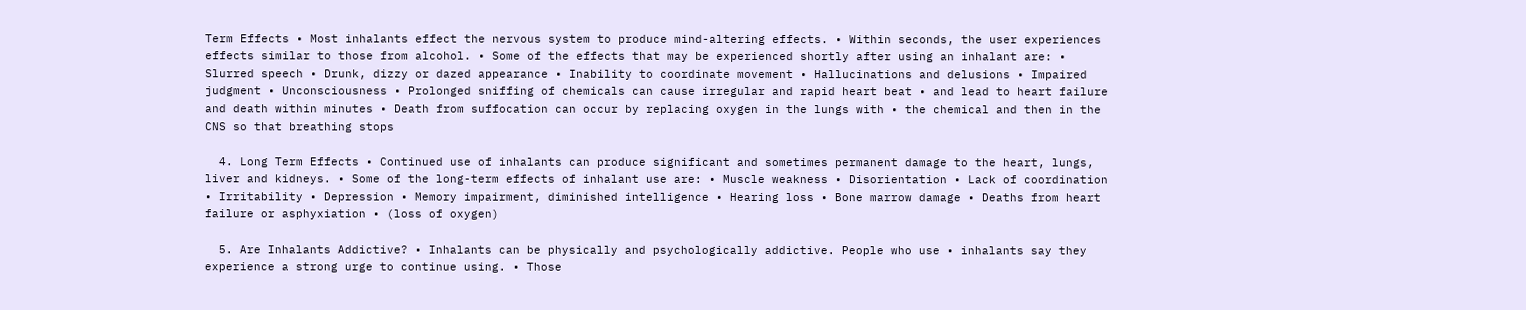Term Effects • Most inhalants effect the nervous system to produce mind-altering effects. • Within seconds, the user experiences effects similar to those from alcohol. • Some of the effects that may be experienced shortly after using an inhalant are: • Slurred speech • Drunk, dizzy or dazed appearance • Inability to coordinate movement • Hallucinations and delusions • Impaired judgment • Unconsciousness • Prolonged sniffing of chemicals can cause irregular and rapid heart beat • and lead to heart failure and death within minutes • Death from suffocation can occur by replacing oxygen in the lungs with • the chemical and then in the CNS so that breathing stops

  4. Long Term Effects • Continued use of inhalants can produce significant and sometimes permanent damage to the heart, lungs, liver and kidneys. • Some of the long-term effects of inhalant use are: • Muscle weakness • Disorientation • Lack of coordination • Irritability • Depression • Memory impairment, diminished intelligence • Hearing loss • Bone marrow damage • Deaths from heart failure or asphyxiation • (loss of oxygen)

  5. Are Inhalants Addictive? • Inhalants can be physically and psychologically addictive. People who use • inhalants say they experience a strong urge to continue using. • Those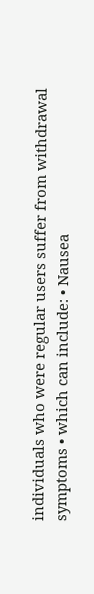individuals who were regular users suffer from withdrawal symptoms • which can include: • Nausea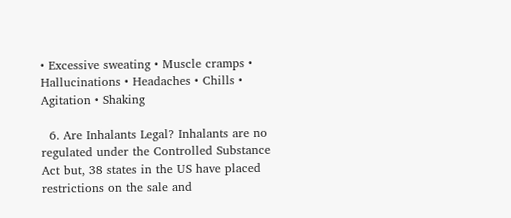• Excessive sweating • Muscle cramps • Hallucinations • Headaches • Chills • Agitation • Shaking

  6. Are Inhalants Legal? Inhalants are no regulated under the Controlled Substance Act but, 38 states in the US have placed restrictions on the sale and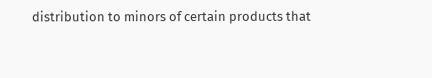distribution to minors of certain products that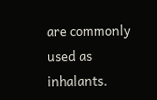are commonly used as inhalants.